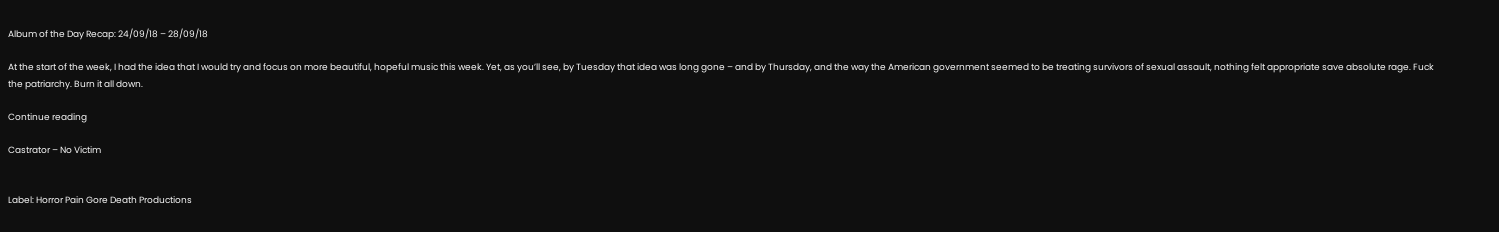Album of the Day Recap: 24/09/18 – 28/09/18

At the start of the week, I had the idea that I would try and focus on more beautiful, hopeful music this week. Yet, as you’ll see, by Tuesday that idea was long gone – and by Thursday, and the way the American government seemed to be treating survivors of sexual assault, nothing felt appropriate save absolute rage. Fuck the patriarchy. Burn it all down.

Continue reading

Castrator – No Victim


Label: Horror Pain Gore Death Productions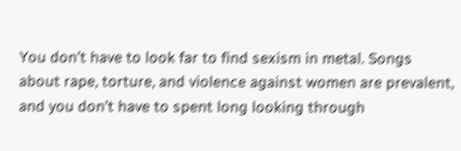You don’t have to look far to find sexism in metal. Songs about rape, torture, and violence against women are prevalent, and you don’t have to spent long looking through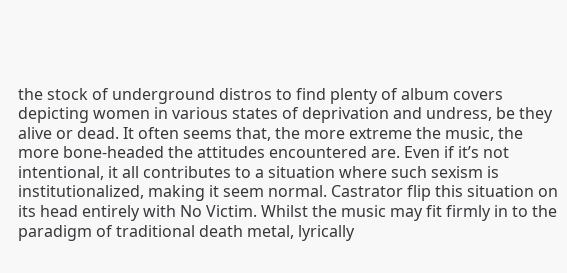the stock of underground distros to find plenty of album covers depicting women in various states of deprivation and undress, be they alive or dead. It often seems that, the more extreme the music, the more bone-headed the attitudes encountered are. Even if it’s not intentional, it all contributes to a situation where such sexism is institutionalized, making it seem normal. Castrator flip this situation on its head entirely with No Victim. Whilst the music may fit firmly in to the paradigm of traditional death metal, lyrically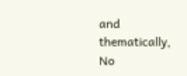and thematically, No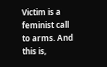Victim is a feminist call to arms. And this is,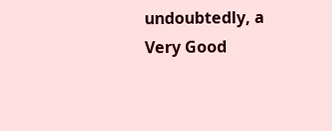undoubtedly, a Very Good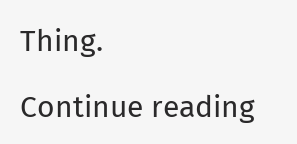Thing.

Continue reading